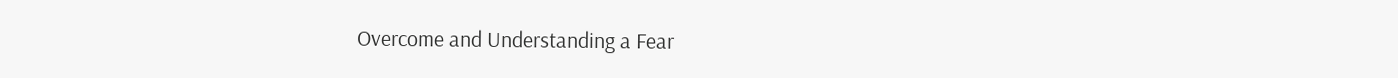Overcome and Understanding a Fear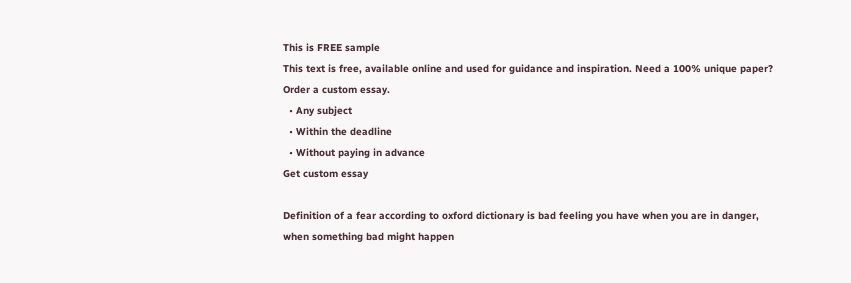This is FREE sample
This text is free, available online and used for guidance and inspiration. Need a 100% unique paper? Order a custom essay.
  • Any subject
  • Within the deadline
  • Without paying in advance
Get custom essay

Definition of a fear according to oxford dictionary is bad feeling you have when you are in danger, when something bad might happen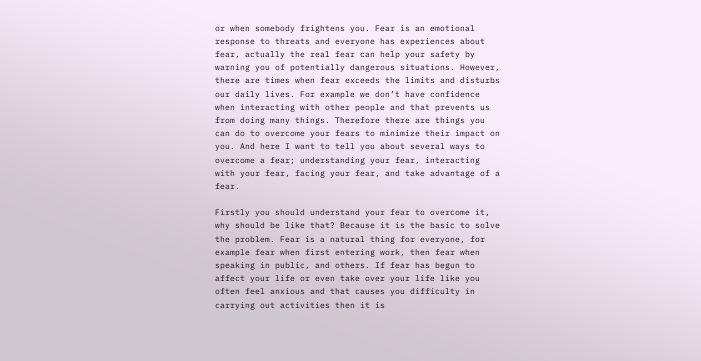or when somebody frightens you. Fear is an emotional response to threats and everyone has experiences about fear, actually the real fear can help your safety by warning you of potentially dangerous situations. However, there are times when fear exceeds the limits and disturbs our daily lives. For example we don’t have confidence when interacting with other people and that prevents us from doing many things. Therefore there are things you can do to overcome your fears to minimize their impact on you. And here I want to tell you about several ways to overcome a fear; understanding your fear, interacting with your fear, facing your fear, and take advantage of a fear.

Firstly you should understand your fear to overcome it, why should be like that? Because it is the basic to solve the problem. Fear is a natural thing for everyone, for example fear when first entering work, then fear when speaking in public, and others. If fear has begun to affect your life or even take over your life like you often feel anxious and that causes you difficulty in carrying out activities then it is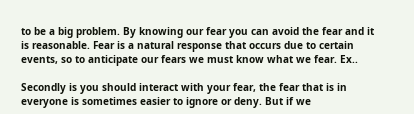to be a big problem. By knowing our fear you can avoid the fear and it is reasonable. Fear is a natural response that occurs due to certain events, so to anticipate our fears we must know what we fear. Ex..

Secondly is you should interact with your fear, the fear that is in everyone is sometimes easier to ignore or deny. But if we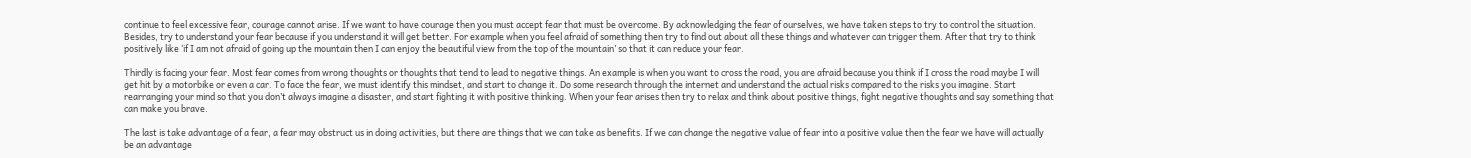continue to feel excessive fear, courage cannot arise. If we want to have courage then you must accept fear that must be overcome. By acknowledging the fear of ourselves, we have taken steps to try to control the situation. Besides, try to understand your fear because if you understand it will get better. For example when you feel afraid of something then try to find out about all these things and whatever can trigger them. After that try to think positively like ‘if I am not afraid of going up the mountain then I can enjoy the beautiful view from the top of the mountain’ so that it can reduce your fear.

Thirdly is facing your fear. Most fear comes from wrong thoughts or thoughts that tend to lead to negative things. An example is when you want to cross the road, you are afraid because you think if I cross the road maybe I will get hit by a motorbike or even a car. To face the fear, we must identify this mindset, and start to change it. Do some research through the internet and understand the actual risks compared to the risks you imagine. Start rearranging your mind so that you don’t always imagine a disaster, and start fighting it with positive thinking. When your fear arises then try to relax and think about positive things, fight negative thoughts and say something that can make you brave.

The last is take advantage of a fear, a fear may obstruct us in doing activities, but there are things that we can take as benefits. If we can change the negative value of fear into a positive value then the fear we have will actually be an advantage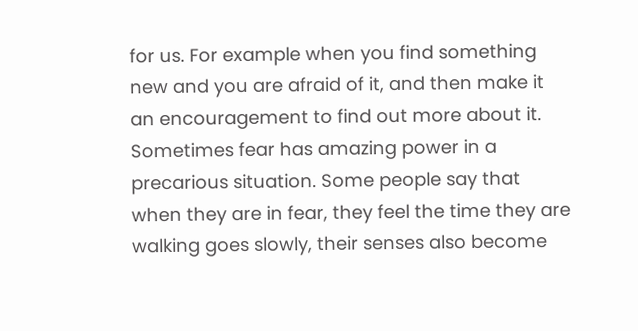for us. For example when you find something new and you are afraid of it, and then make it an encouragement to find out more about it. Sometimes fear has amazing power in a precarious situation. Some people say that when they are in fear, they feel the time they are walking goes slowly, their senses also become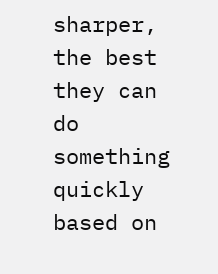sharper, the best they can do something quickly based on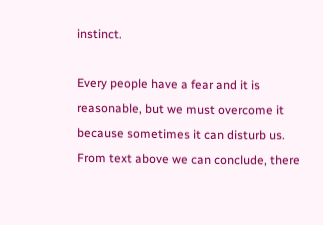instinct.

Every people have a fear and it is reasonable, but we must overcome it because sometimes it can disturb us. From text above we can conclude, there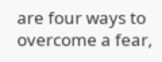are four ways to overcome a fear,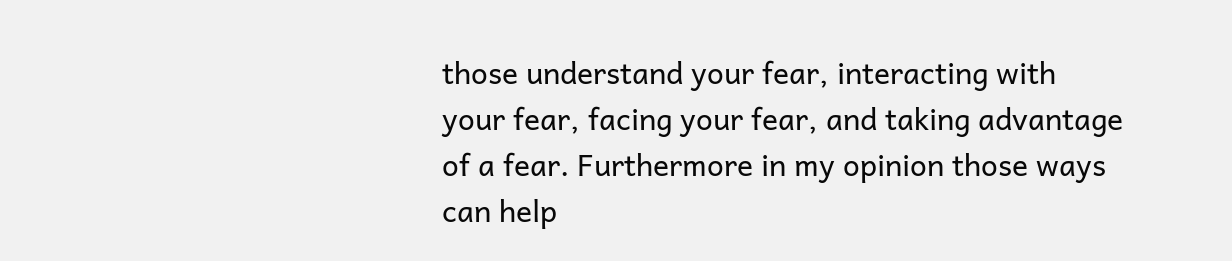those understand your fear, interacting with your fear, facing your fear, and taking advantage of a fear. Furthermore in my opinion those ways can help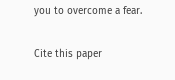you to overcome a fear.

Cite this paper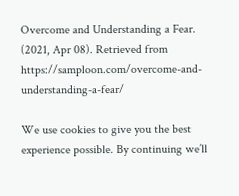Overcome and Understanding a Fear. (2021, Apr 08). Retrieved from https://samploon.com/overcome-and-understanding-a-fear/

We use cookies to give you the best experience possible. By continuing we’ll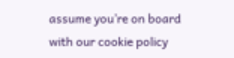assume you’re on board with our cookie policy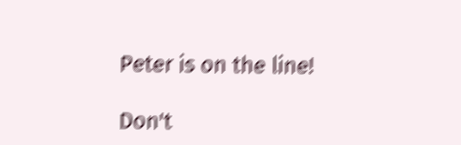Peter is on the line!

Don't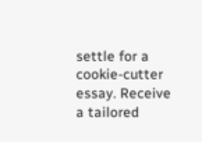settle for a cookie-cutter essay. Receive a tailored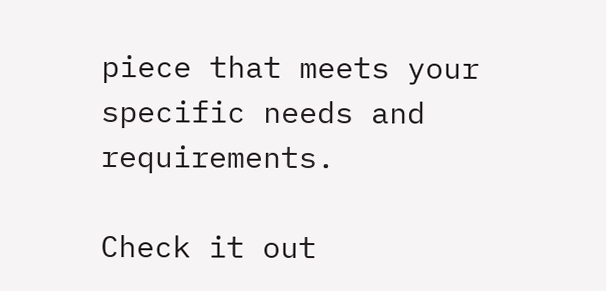piece that meets your specific needs and requirements.

Check it out